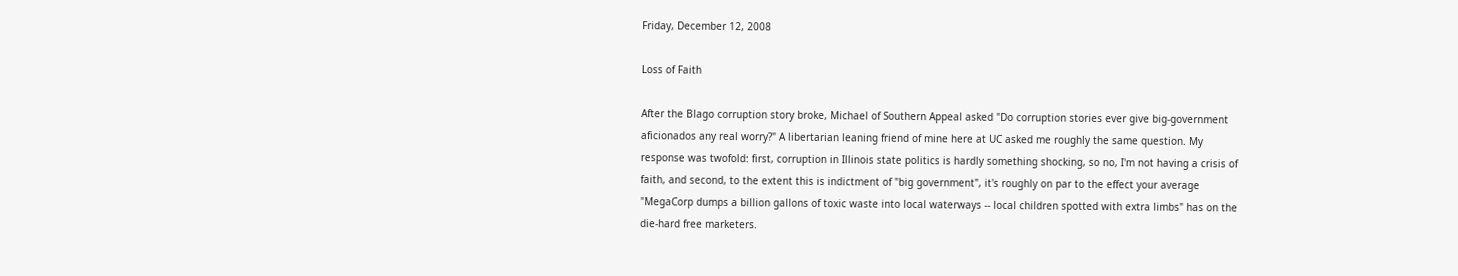Friday, December 12, 2008

Loss of Faith

After the Blago corruption story broke, Michael of Southern Appeal asked "Do corruption stories ever give big-government aficionados any real worry?" A libertarian leaning friend of mine here at UC asked me roughly the same question. My response was twofold: first, corruption in Illinois state politics is hardly something shocking, so no, I'm not having a crisis of faith, and second, to the extent this is indictment of "big government", it's roughly on par to the effect your average "MegaCorp dumps a billion gallons of toxic waste into local waterways -- local children spotted with extra limbs" has on the die-hard free marketers.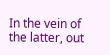In the vein of the latter, out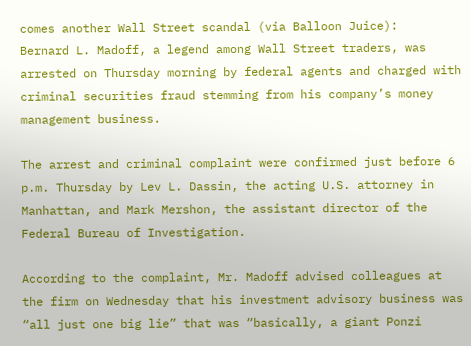comes another Wall Street scandal (via Balloon Juice):
Bernard L. Madoff, a legend among Wall Street traders, was arrested on Thursday morning by federal agents and charged with criminal securities fraud stemming from his company’s money management business.

The arrest and criminal complaint were confirmed just before 6 p.m. Thursday by Lev L. Dassin, the acting U.S. attorney in Manhattan, and Mark Mershon, the assistant director of the Federal Bureau of Investigation.

According to the complaint, Mr. Madoff advised colleagues at the firm on Wednesday that his investment advisory business was “all just one big lie” that was “basically, a giant Ponzi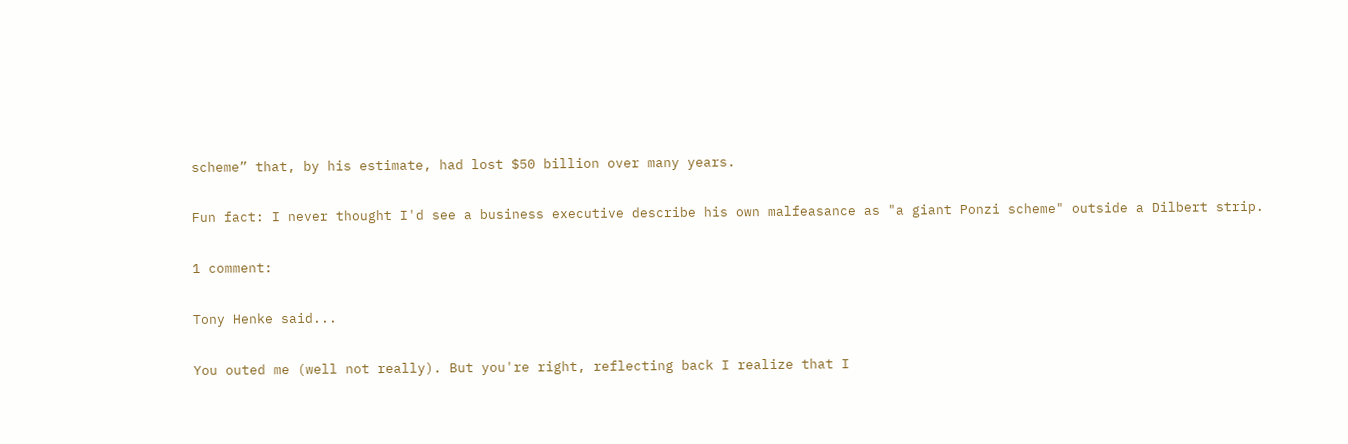scheme” that, by his estimate, had lost $50 billion over many years.

Fun fact: I never thought I'd see a business executive describe his own malfeasance as "a giant Ponzi scheme" outside a Dilbert strip.

1 comment:

Tony Henke said...

You outed me (well not really). But you're right, reflecting back I realize that I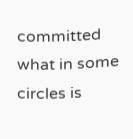committed what in some circles is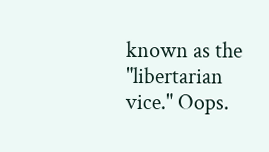known as the "libertarian vice." Oops.